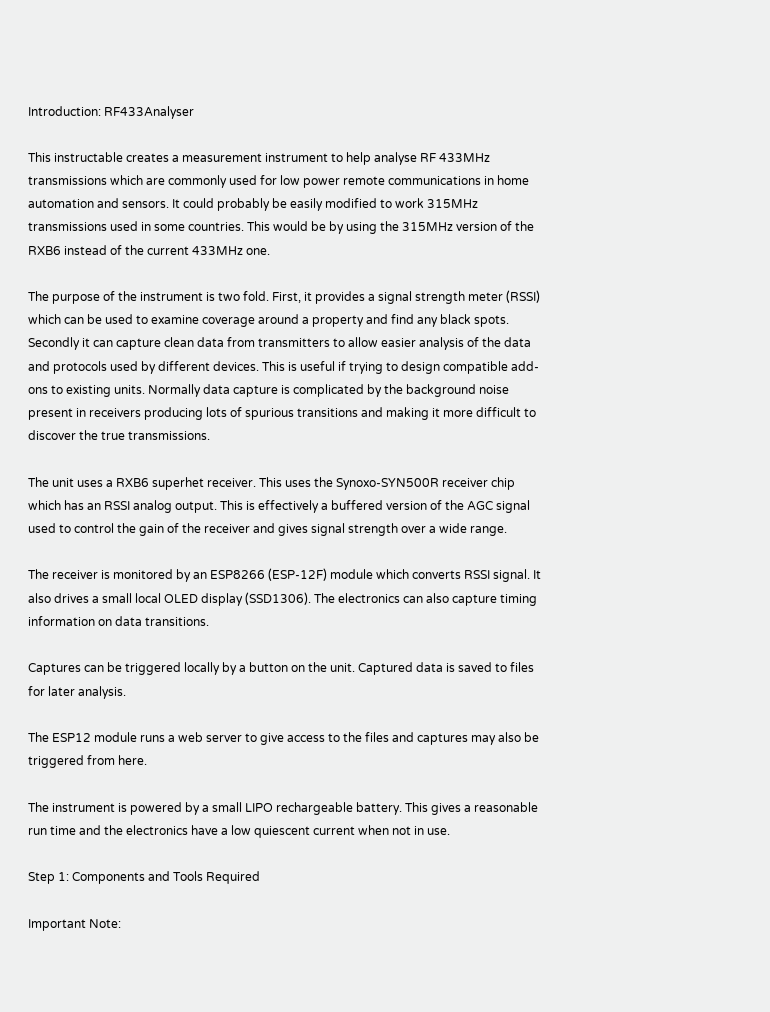Introduction: RF433Analyser

This instructable creates a measurement instrument to help analyse RF 433MHz transmissions which are commonly used for low power remote communications in home automation and sensors. It could probably be easily modified to work 315MHz transmissions used in some countries. This would be by using the 315MHz version of the RXB6 instead of the current 433MHz one.

The purpose of the instrument is two fold. First, it provides a signal strength meter (RSSI) which can be used to examine coverage around a property and find any black spots. Secondly it can capture clean data from transmitters to allow easier analysis of the data and protocols used by different devices. This is useful if trying to design compatible add-ons to existing units. Normally data capture is complicated by the background noise present in receivers producing lots of spurious transitions and making it more difficult to discover the true transmissions.

The unit uses a RXB6 superhet receiver. This uses the Synoxo-SYN500R receiver chip which has an RSSI analog output. This is effectively a buffered version of the AGC signal used to control the gain of the receiver and gives signal strength over a wide range.

The receiver is monitored by an ESP8266 (ESP-12F) module which converts RSSI signal. It also drives a small local OLED display (SSD1306). The electronics can also capture timing information on data transitions.

Captures can be triggered locally by a button on the unit. Captured data is saved to files for later analysis.

The ESP12 module runs a web server to give access to the files and captures may also be triggered from here.

The instrument is powered by a small LIPO rechargeable battery. This gives a reasonable run time and the electronics have a low quiescent current when not in use.

Step 1: Components and Tools Required

Important Note: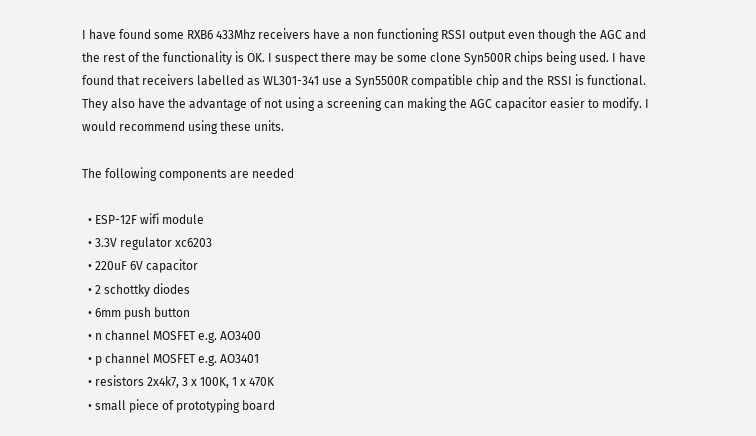I have found some RXB6 433Mhz receivers have a non functioning RSSI output even though the AGC and the rest of the functionality is OK. I suspect there may be some clone Syn500R chips being used. I have found that receivers labelled as WL301-341 use a Syn5500R compatible chip and the RSSI is functional. They also have the advantage of not using a screening can making the AGC capacitor easier to modify. I would recommend using these units.

The following components are needed

  • ESP-12F wifi module
  • 3.3V regulator xc6203
  • 220uF 6V capacitor
  • 2 schottky diodes
  • 6mm push button
  • n channel MOSFET e.g. AO3400
  • p channel MOSFET e.g. AO3401
  • resistors 2x4k7, 3 x 100K, 1 x 470K
  • small piece of prototyping board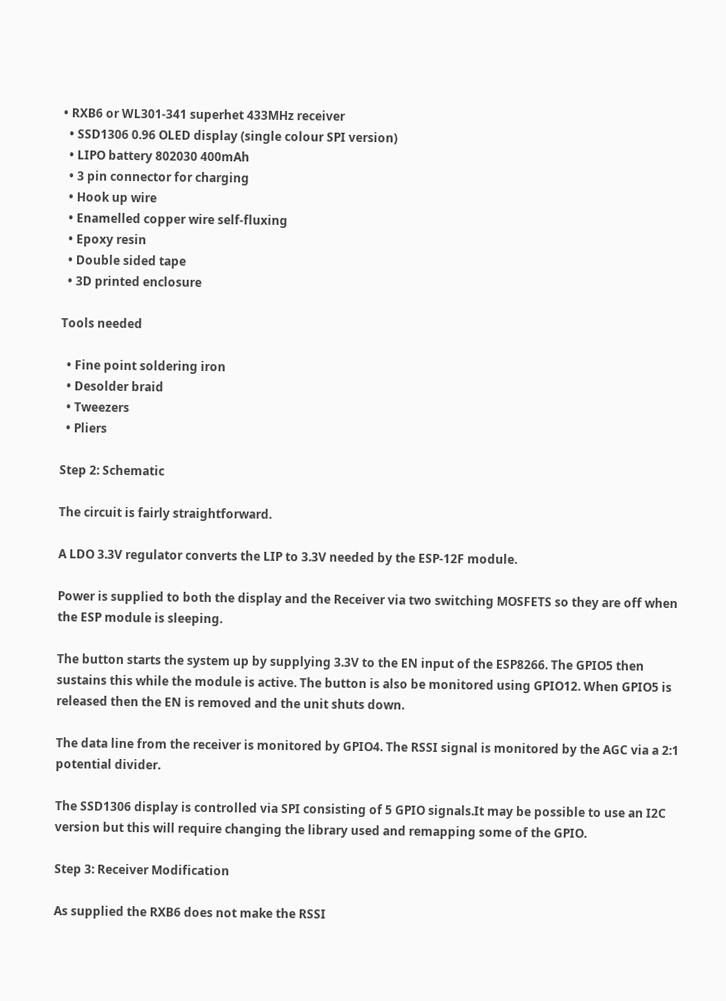• RXB6 or WL301-341 superhet 433MHz receiver
  • SSD1306 0.96 OLED display (single colour SPI version)
  • LIPO battery 802030 400mAh
  • 3 pin connector for charging
  • Hook up wire
  • Enamelled copper wire self-fluxing
  • Epoxy resin
  • Double sided tape
  • 3D printed enclosure

Tools needed

  • Fine point soldering iron
  • Desolder braid
  • Tweezers
  • Pliers

Step 2: Schematic

The circuit is fairly straightforward.

A LDO 3.3V regulator converts the LIP to 3.3V needed by the ESP-12F module.

Power is supplied to both the display and the Receiver via two switching MOSFETS so they are off when the ESP module is sleeping.

The button starts the system up by supplying 3.3V to the EN input of the ESP8266. The GPIO5 then sustains this while the module is active. The button is also be monitored using GPIO12. When GPIO5 is released then the EN is removed and the unit shuts down.

The data line from the receiver is monitored by GPIO4. The RSSI signal is monitored by the AGC via a 2:1 potential divider.

The SSD1306 display is controlled via SPI consisting of 5 GPIO signals.It may be possible to use an I2C version but this will require changing the library used and remapping some of the GPIO.

Step 3: Receiver Modification

As supplied the RXB6 does not make the RSSI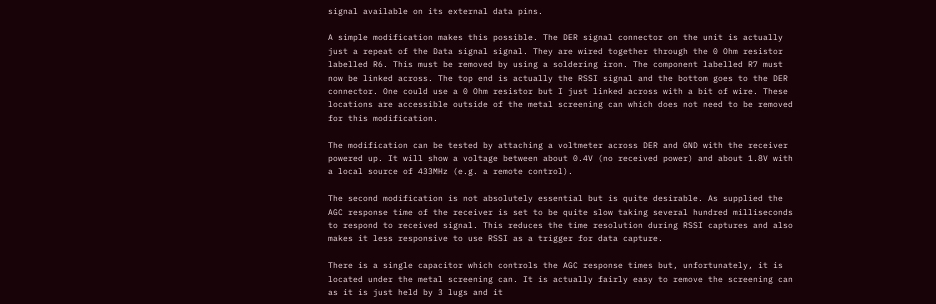signal available on its external data pins.

A simple modification makes this possible. The DER signal connector on the unit is actually just a repeat of the Data signal signal. They are wired together through the 0 Ohm resistor labelled R6. This must be removed by using a soldering iron. The component labelled R7 must now be linked across. The top end is actually the RSSI signal and the bottom goes to the DER connector. One could use a 0 Ohm resistor but I just linked across with a bit of wire. These locations are accessible outside of the metal screening can which does not need to be removed for this modification.

The modification can be tested by attaching a voltmeter across DER and GND with the receiver powered up. It will show a voltage between about 0.4V (no received power) and about 1.8V with a local source of 433MHz (e.g. a remote control).

The second modification is not absolutely essential but is quite desirable. As supplied the AGC response time of the receiver is set to be quite slow taking several hundred milliseconds to respond to received signal. This reduces the time resolution during RSSI captures and also makes it less responsive to use RSSI as a trigger for data capture.

There is a single capacitor which controls the AGC response times but, unfortunately, it is located under the metal screening can. It is actually fairly easy to remove the screening can as it is just held by 3 lugs and it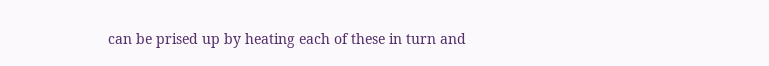can be prised up by heating each of these in turn and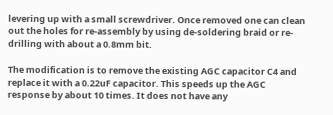levering up with a small screwdriver. Once removed one can clean out the holes for re-assembly by using de-soldering braid or re-drilling with about a 0.8mm bit.

The modification is to remove the existing AGC capacitor C4 and replace it with a 0.22uF capacitor. This speeds up the AGC response by about 10 times. It does not have any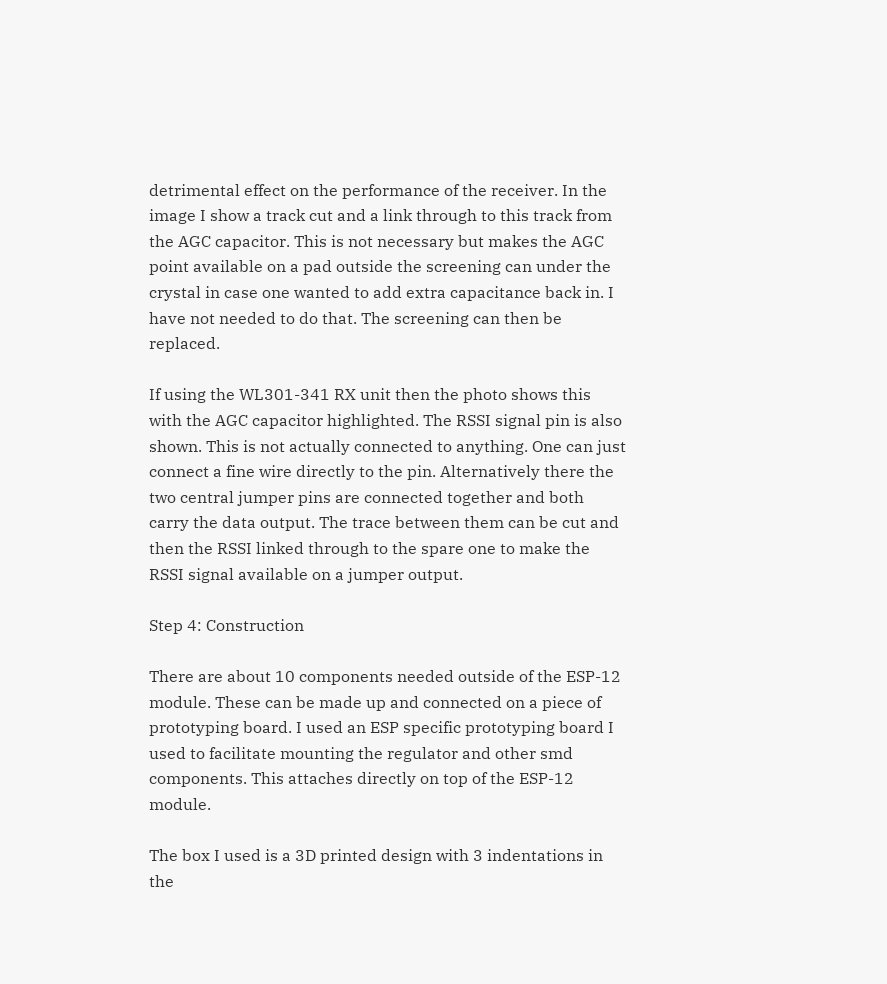detrimental effect on the performance of the receiver. In the image I show a track cut and a link through to this track from the AGC capacitor. This is not necessary but makes the AGC point available on a pad outside the screening can under the crystal in case one wanted to add extra capacitance back in. I have not needed to do that. The screening can then be replaced.

If using the WL301-341 RX unit then the photo shows this with the AGC capacitor highlighted. The RSSI signal pin is also shown. This is not actually connected to anything. One can just connect a fine wire directly to the pin. Alternatively there the two central jumper pins are connected together and both carry the data output. The trace between them can be cut and then the RSSI linked through to the spare one to make the RSSI signal available on a jumper output.

Step 4: Construction

There are about 10 components needed outside of the ESP-12 module. These can be made up and connected on a piece of prototyping board. I used an ESP specific prototyping board I used to facilitate mounting the regulator and other smd components. This attaches directly on top of the ESP-12 module.

The box I used is a 3D printed design with 3 indentations in the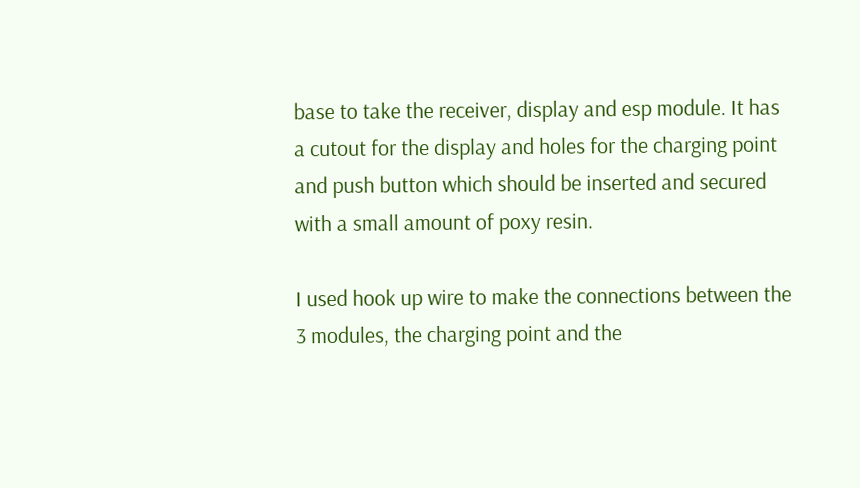base to take the receiver, display and esp module. It has a cutout for the display and holes for the charging point and push button which should be inserted and secured with a small amount of poxy resin.

I used hook up wire to make the connections between the 3 modules, the charging point and the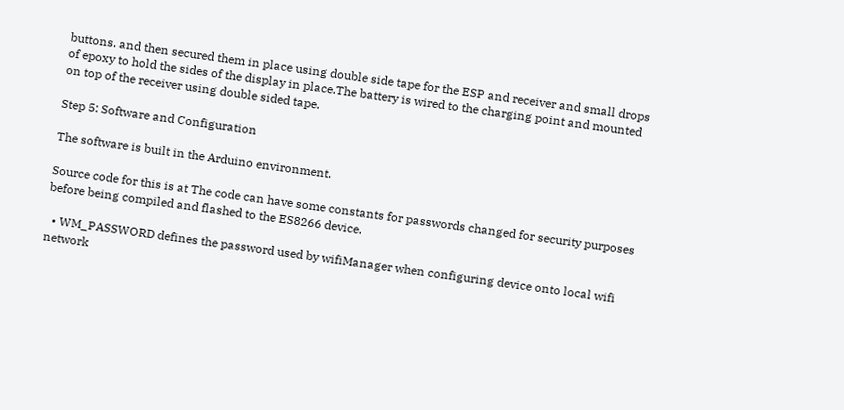buttons. and then secured them in place using double side tape for the ESP and receiver and small drops of epoxy to hold the sides of the display in place.The battery is wired to the charging point and mounted on top of the receiver using double sided tape.

Step 5: Software and Configuration

The software is built in the Arduino environment.

Source code for this is at The code can have some constants for passwords changed for security purposes before being compiled and flashed to the ES8266 device.

  • WM_PASSWORD defines the password used by wifiManager when configuring device onto local wifi network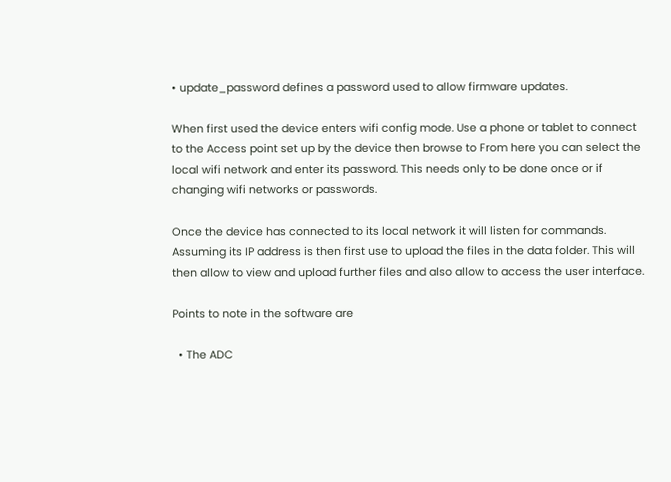• update_password defines a password used to allow firmware updates.

When first used the device enters wifi config mode. Use a phone or tablet to connect to the Access point set up by the device then browse to From here you can select the local wifi network and enter its password. This needs only to be done once or if changing wifi networks or passwords.

Once the device has connected to its local network it will listen for commands. Assuming its IP address is then first use to upload the files in the data folder. This will then allow to view and upload further files and also allow to access the user interface.

Points to note in the software are

  • The ADC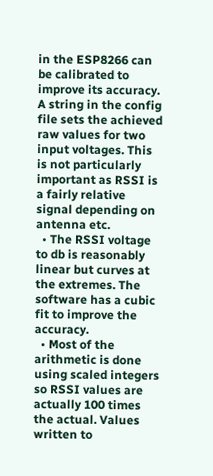in the ESP8266 can be calibrated to improve its accuracy. A string in the config file sets the achieved raw values for two input voltages. This is not particularly important as RSSI is a fairly relative signal depending on antenna etc.
  • The RSSI voltage to db is reasonably linear but curves at the extremes. The software has a cubic fit to improve the accuracy.
  • Most of the arithmetic is done using scaled integers so RSSI values are actually 100 times the actual. Values written to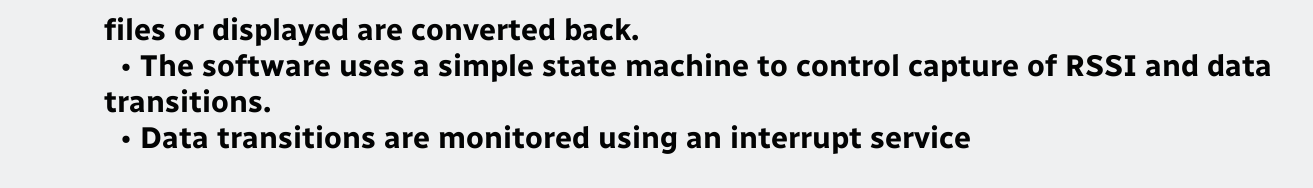files or displayed are converted back.
  • The software uses a simple state machine to control capture of RSSI and data transitions.
  • Data transitions are monitored using an interrupt service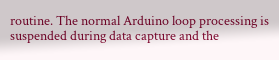routine. The normal Arduino loop processing is suspended during data capture and the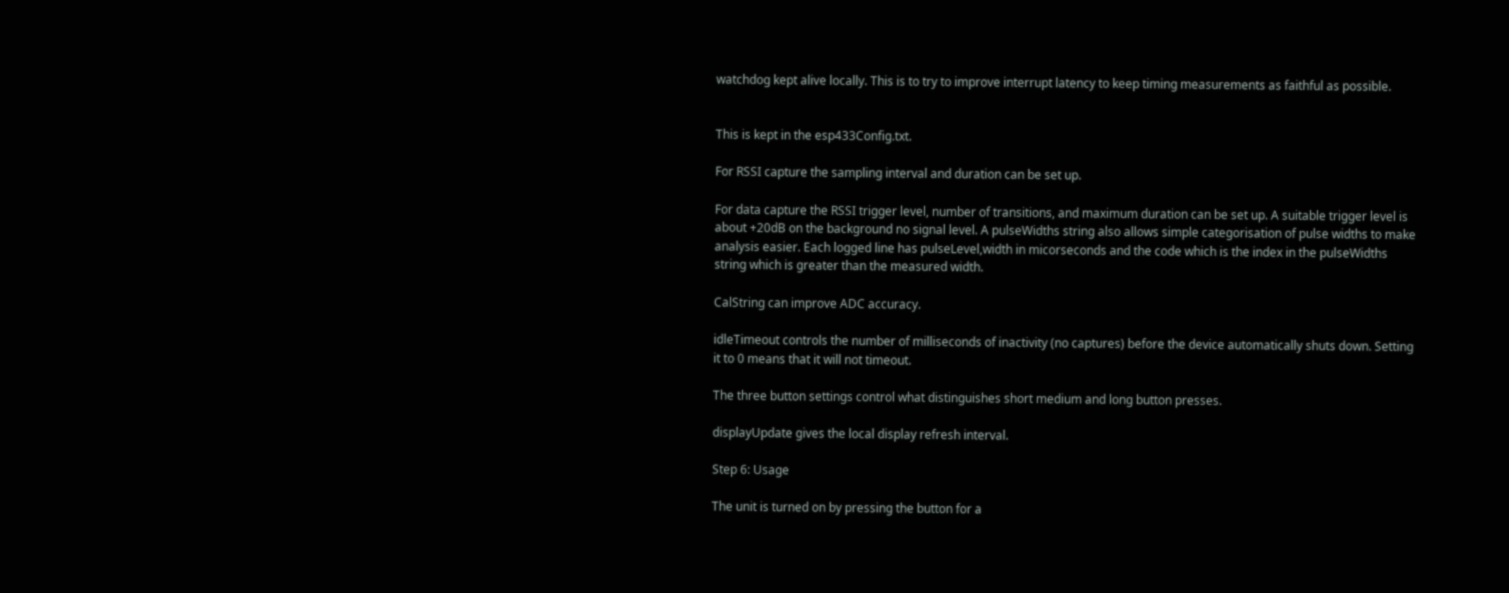watchdog kept alive locally. This is to try to improve interrupt latency to keep timing measurements as faithful as possible.


This is kept in the esp433Config.txt.

For RSSI capture the sampling interval and duration can be set up.

For data capture the RSSI trigger level, number of transitions, and maximum duration can be set up. A suitable trigger level is about +20dB on the background no signal level. A pulseWidths string also allows simple categorisation of pulse widths to make analysis easier. Each logged line has pulseLevel,width in micorseconds and the code which is the index in the pulseWidths string which is greater than the measured width.

CalString can improve ADC accuracy.

idleTimeout controls the number of milliseconds of inactivity (no captures) before the device automatically shuts down. Setting it to 0 means that it will not timeout.

The three button settings control what distinguishes short medium and long button presses.

displayUpdate gives the local display refresh interval.

Step 6: Usage

The unit is turned on by pressing the button for a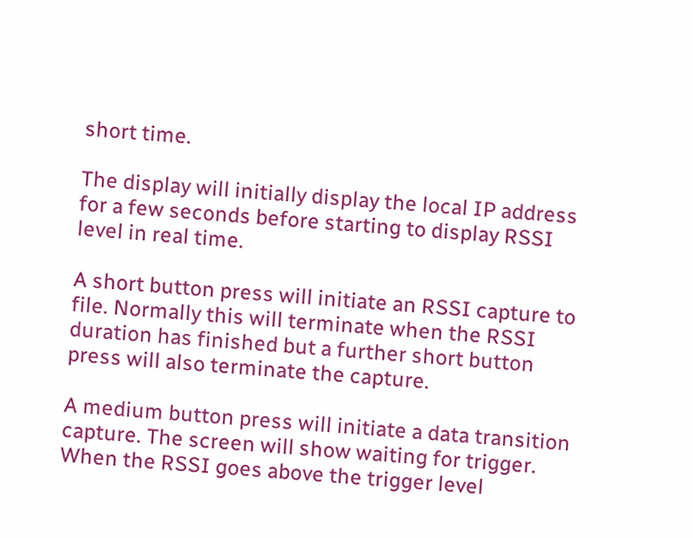short time.

The display will initially display the local IP address for a few seconds before starting to display RSSI level in real time.

A short button press will initiate an RSSI capture to file. Normally this will terminate when the RSSI duration has finished but a further short button press will also terminate the capture.

A medium button press will initiate a data transition capture. The screen will show waiting for trigger. When the RSSI goes above the trigger level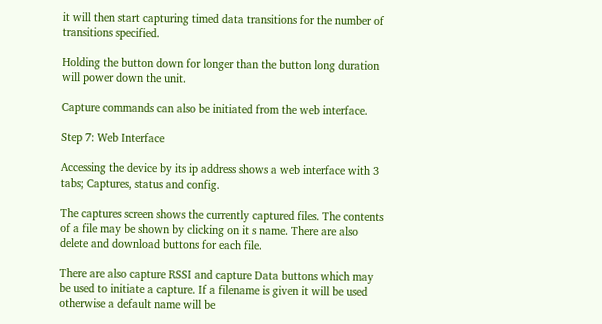it will then start capturing timed data transitions for the number of transitions specified.

Holding the button down for longer than the button long duration will power down the unit.

Capture commands can also be initiated from the web interface.

Step 7: Web Interface

Accessing the device by its ip address shows a web interface with 3 tabs; Captures, status and config.

The captures screen shows the currently captured files. The contents of a file may be shown by clicking on it s name. There are also delete and download buttons for each file.

There are also capture RSSI and capture Data buttons which may be used to initiate a capture. If a filename is given it will be used otherwise a default name will be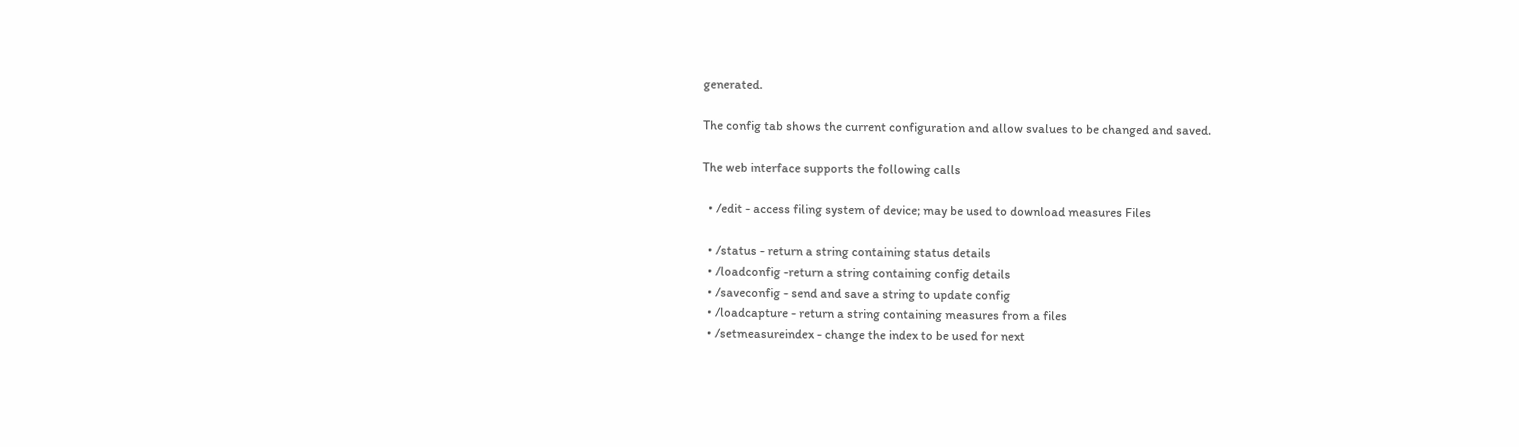generated.

The config tab shows the current configuration and allow svalues to be changed and saved.

The web interface supports the following calls

  • /edit - access filing system of device; may be used to download measures Files

  • /status - return a string containing status details
  • /loadconfig -return a string containing config details
  • /saveconfig - send and save a string to update config
  • /loadcapture - return a string containing measures from a files
  • /setmeasureindex - change the index to be used for next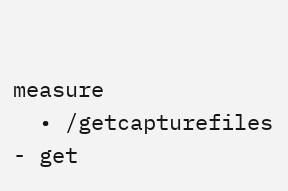measure
  • /getcapturefiles - get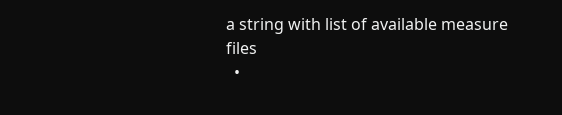a string with list of available measure files
  •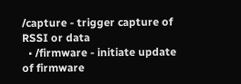/capture - trigger capture of RSSI or data
  • /firmware - initiate update of firmware